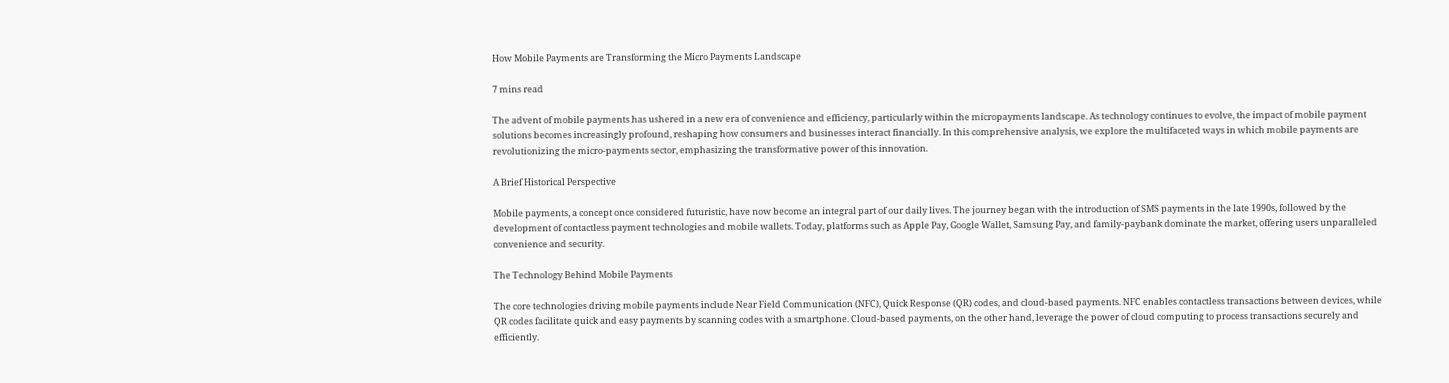How Mobile Payments are Transforming the Micro Payments Landscape

7 mins read

The advent of mobile payments has ushered in a new era of convenience and efficiency, particularly within the micropayments landscape. As technology continues to evolve, the impact of mobile payment solutions becomes increasingly profound, reshaping how consumers and businesses interact financially. In this comprehensive analysis, we explore the multifaceted ways in which mobile payments are revolutionizing the micro-payments sector, emphasizing the transformative power of this innovation.

A Brief Historical Perspective

Mobile payments, a concept once considered futuristic, have now become an integral part of our daily lives. The journey began with the introduction of SMS payments in the late 1990s, followed by the development of contactless payment technologies and mobile wallets. Today, platforms such as Apple Pay, Google Wallet, Samsung Pay, and family-paybank dominate the market, offering users unparalleled convenience and security.

The Technology Behind Mobile Payments

The core technologies driving mobile payments include Near Field Communication (NFC), Quick Response (QR) codes, and cloud-based payments. NFC enables contactless transactions between devices, while QR codes facilitate quick and easy payments by scanning codes with a smartphone. Cloud-based payments, on the other hand, leverage the power of cloud computing to process transactions securely and efficiently.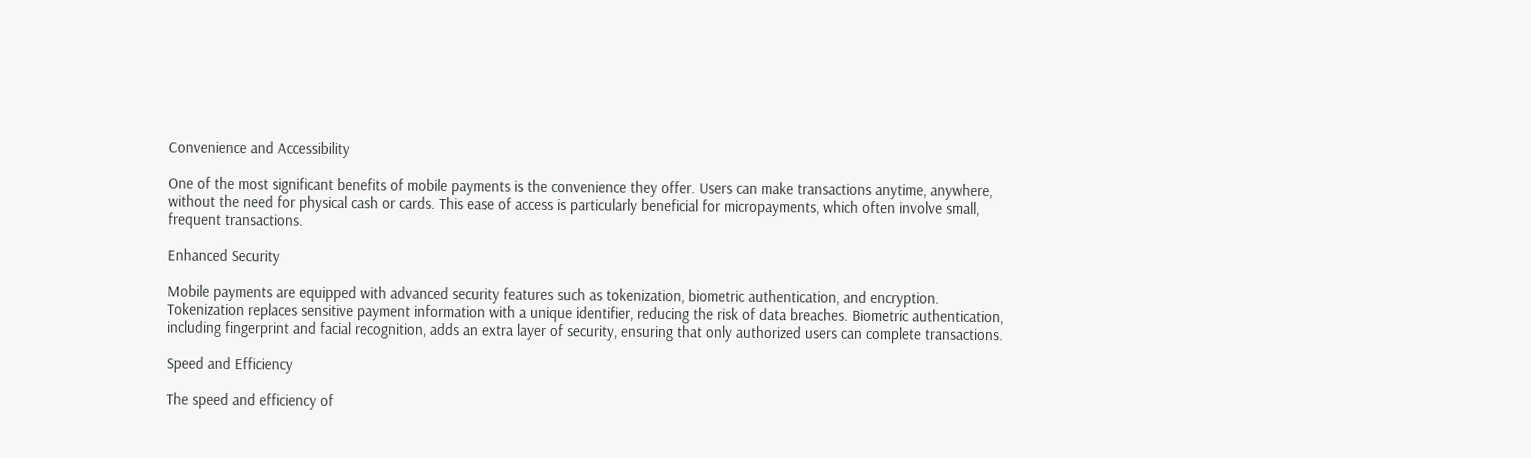Convenience and Accessibility

One of the most significant benefits of mobile payments is the convenience they offer. Users can make transactions anytime, anywhere, without the need for physical cash or cards. This ease of access is particularly beneficial for micropayments, which often involve small, frequent transactions.

Enhanced Security

Mobile payments are equipped with advanced security features such as tokenization, biometric authentication, and encryption. Tokenization replaces sensitive payment information with a unique identifier, reducing the risk of data breaches. Biometric authentication, including fingerprint and facial recognition, adds an extra layer of security, ensuring that only authorized users can complete transactions.

Speed and Efficiency

The speed and efficiency of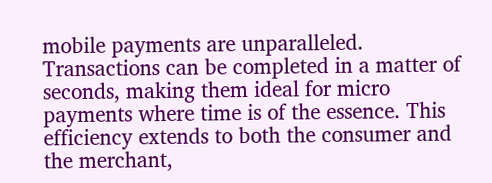mobile payments are unparalleled. Transactions can be completed in a matter of seconds, making them ideal for micro payments where time is of the essence. This efficiency extends to both the consumer and the merchant,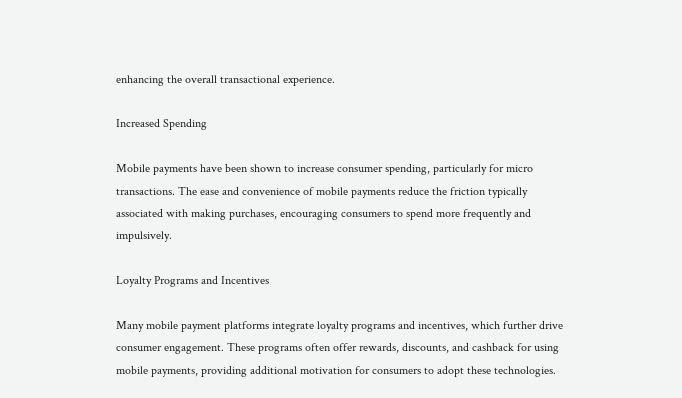enhancing the overall transactional experience.

Increased Spending

Mobile payments have been shown to increase consumer spending, particularly for micro transactions. The ease and convenience of mobile payments reduce the friction typically associated with making purchases, encouraging consumers to spend more frequently and impulsively.

Loyalty Programs and Incentives

Many mobile payment platforms integrate loyalty programs and incentives, which further drive consumer engagement. These programs often offer rewards, discounts, and cashback for using mobile payments, providing additional motivation for consumers to adopt these technologies.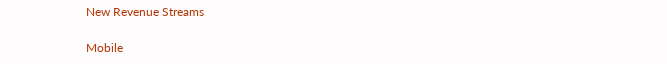New Revenue Streams

Mobile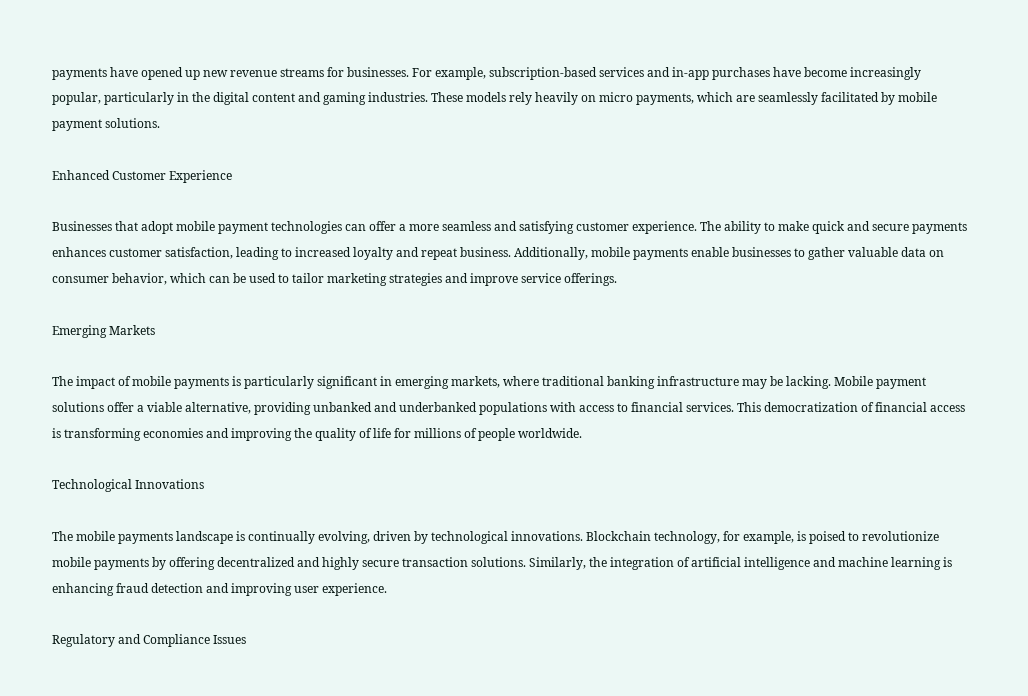payments have opened up new revenue streams for businesses. For example, subscription-based services and in-app purchases have become increasingly popular, particularly in the digital content and gaming industries. These models rely heavily on micro payments, which are seamlessly facilitated by mobile payment solutions.

Enhanced Customer Experience

Businesses that adopt mobile payment technologies can offer a more seamless and satisfying customer experience. The ability to make quick and secure payments enhances customer satisfaction, leading to increased loyalty and repeat business. Additionally, mobile payments enable businesses to gather valuable data on consumer behavior, which can be used to tailor marketing strategies and improve service offerings.

Emerging Markets

The impact of mobile payments is particularly significant in emerging markets, where traditional banking infrastructure may be lacking. Mobile payment solutions offer a viable alternative, providing unbanked and underbanked populations with access to financial services. This democratization of financial access is transforming economies and improving the quality of life for millions of people worldwide.

Technological Innovations

The mobile payments landscape is continually evolving, driven by technological innovations. Blockchain technology, for example, is poised to revolutionize mobile payments by offering decentralized and highly secure transaction solutions. Similarly, the integration of artificial intelligence and machine learning is enhancing fraud detection and improving user experience.

Regulatory and Compliance Issues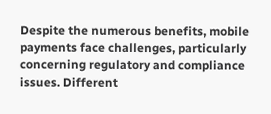Despite the numerous benefits, mobile payments face challenges, particularly concerning regulatory and compliance issues. Different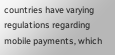countries have varying regulations regarding mobile payments, which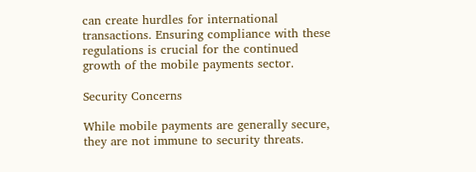can create hurdles for international transactions. Ensuring compliance with these regulations is crucial for the continued growth of the mobile payments sector.

Security Concerns

While mobile payments are generally secure, they are not immune to security threats.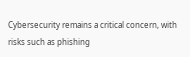Cybersecurity remains a critical concern, with risks such as phishing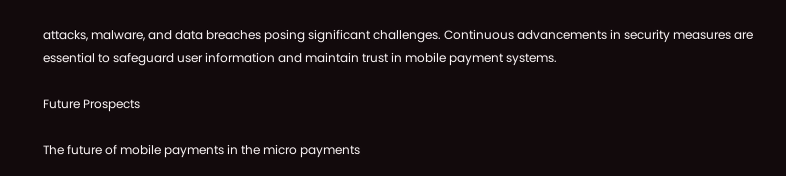attacks, malware, and data breaches posing significant challenges. Continuous advancements in security measures are essential to safeguard user information and maintain trust in mobile payment systems.

Future Prospects

The future of mobile payments in the micro payments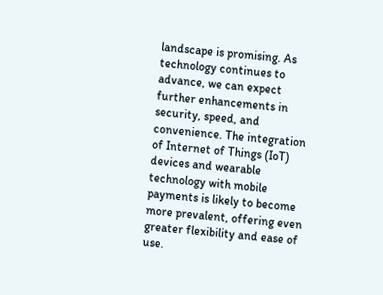landscape is promising. As technology continues to advance, we can expect further enhancements in security, speed, and convenience. The integration of Internet of Things (IoT) devices and wearable technology with mobile payments is likely to become more prevalent, offering even greater flexibility and ease of use.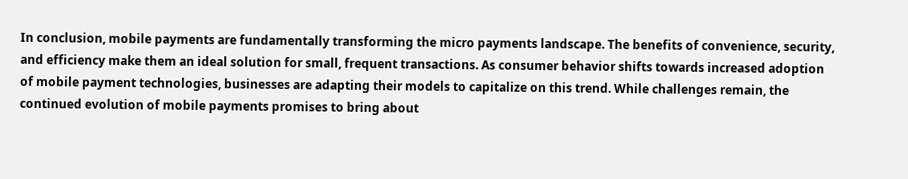In conclusion, mobile payments are fundamentally transforming the micro payments landscape. The benefits of convenience, security, and efficiency make them an ideal solution for small, frequent transactions. As consumer behavior shifts towards increased adoption of mobile payment technologies, businesses are adapting their models to capitalize on this trend. While challenges remain, the continued evolution of mobile payments promises to bring about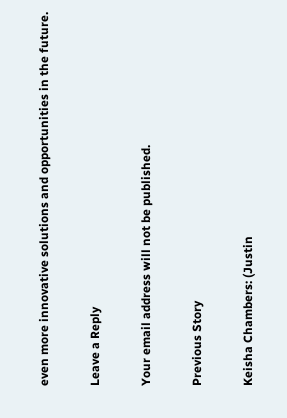even more innovative solutions and opportunities in the future.

Leave a Reply

Your email address will not be published.

Previous Story

Keisha Chambers: (Justin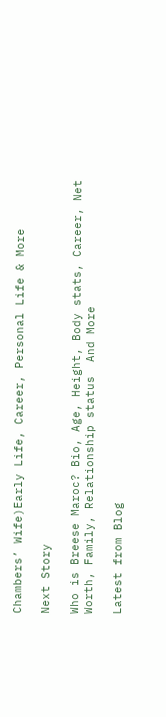Chambers’ Wife)Early Life, Career, Personal Life & More

Next Story

Who is Breese Maroc? Bio, Age, Height, Body stats, Career, Net Worth, Family, Relationship status  And More

Latest from Blog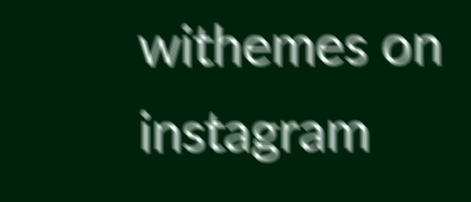withemes on instagram